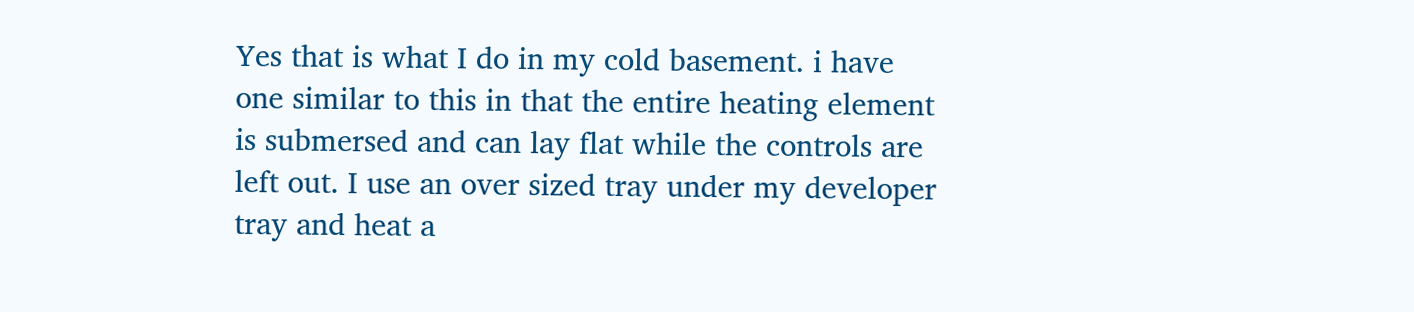Yes that is what I do in my cold basement. i have one similar to this in that the entire heating element is submersed and can lay flat while the controls are left out. I use an over sized tray under my developer tray and heat a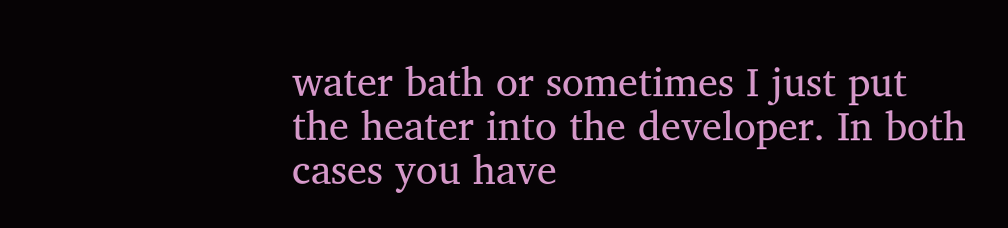water bath or sometimes I just put the heater into the developer. In both cases you have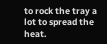to rock the tray a lot to spread the heat.